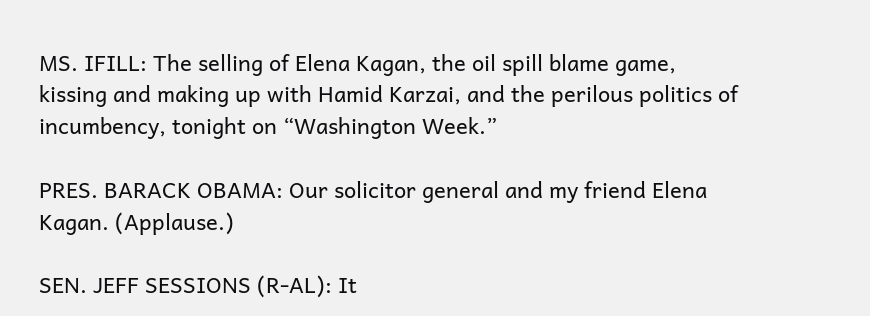MS. IFILL: The selling of Elena Kagan, the oil spill blame game, kissing and making up with Hamid Karzai, and the perilous politics of incumbency, tonight on “Washington Week.”

PRES. BARACK OBAMA: Our solicitor general and my friend Elena Kagan. (Applause.)

SEN. JEFF SESSIONS (R-AL): It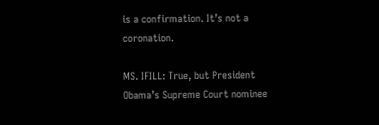is a confirmation. It’s not a coronation.

MS. IFILL: True, but President Obama’s Supreme Court nominee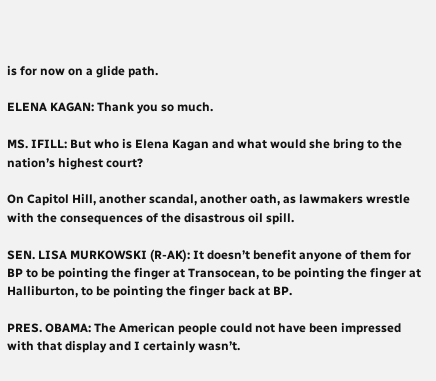is for now on a glide path.

ELENA KAGAN: Thank you so much.

MS. IFILL: But who is Elena Kagan and what would she bring to the nation’s highest court?

On Capitol Hill, another scandal, another oath, as lawmakers wrestle with the consequences of the disastrous oil spill.

SEN. LISA MURKOWSKI (R-AK): It doesn’t benefit anyone of them for BP to be pointing the finger at Transocean, to be pointing the finger at Halliburton, to be pointing the finger back at BP.

PRES. OBAMA: The American people could not have been impressed with that display and I certainly wasn’t.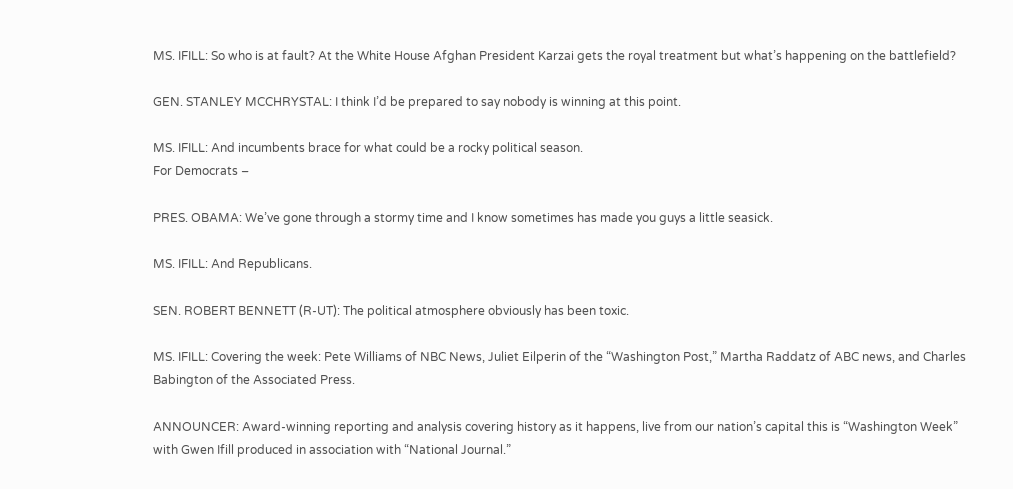MS. IFILL: So who is at fault? At the White House Afghan President Karzai gets the royal treatment but what’s happening on the battlefield?

GEN. STANLEY MCCHRYSTAL: I think I’d be prepared to say nobody is winning at this point.

MS. IFILL: And incumbents brace for what could be a rocky political season.
For Democrats –

PRES. OBAMA: We’ve gone through a stormy time and I know sometimes has made you guys a little seasick.

MS. IFILL: And Republicans.

SEN. ROBERT BENNETT (R-UT): The political atmosphere obviously has been toxic.

MS. IFILL: Covering the week: Pete Williams of NBC News, Juliet Eilperin of the “Washington Post,” Martha Raddatz of ABC news, and Charles Babington of the Associated Press.

ANNOUNCER: Award-winning reporting and analysis covering history as it happens, live from our nation’s capital this is “Washington Week” with Gwen Ifill produced in association with “National Journal.”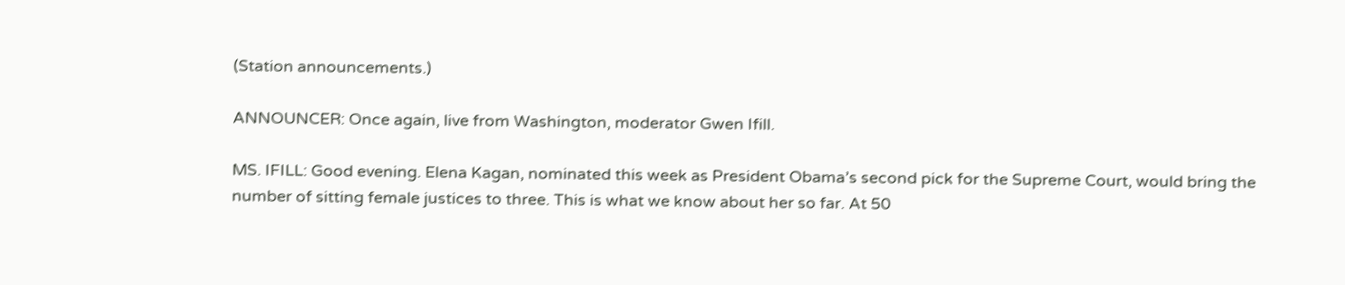(Station announcements.)

ANNOUNCER: Once again, live from Washington, moderator Gwen Ifill.

MS. IFILL: Good evening. Elena Kagan, nominated this week as President Obama’s second pick for the Supreme Court, would bring the number of sitting female justices to three. This is what we know about her so far. At 50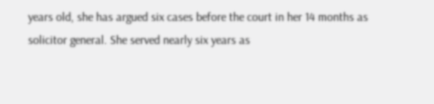years old, she has argued six cases before the court in her 14 months as solicitor general. She served nearly six years as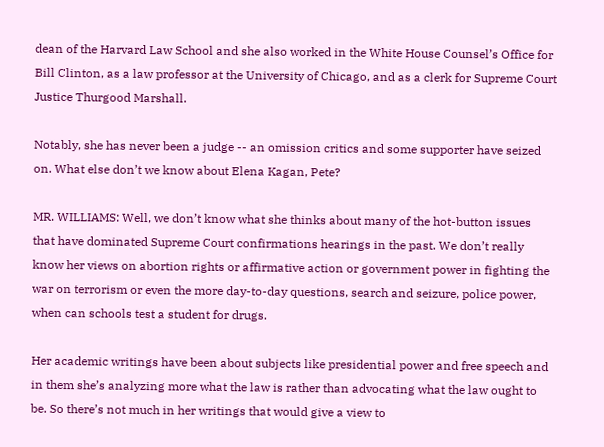dean of the Harvard Law School and she also worked in the White House Counsel’s Office for Bill Clinton, as a law professor at the University of Chicago, and as a clerk for Supreme Court Justice Thurgood Marshall.

Notably, she has never been a judge -- an omission critics and some supporter have seized on. What else don’t we know about Elena Kagan, Pete?

MR. WILLIAMS: Well, we don’t know what she thinks about many of the hot-button issues that have dominated Supreme Court confirmations hearings in the past. We don’t really know her views on abortion rights or affirmative action or government power in fighting the war on terrorism or even the more day-to-day questions, search and seizure, police power, when can schools test a student for drugs.

Her academic writings have been about subjects like presidential power and free speech and in them she’s analyzing more what the law is rather than advocating what the law ought to be. So there’s not much in her writings that would give a view to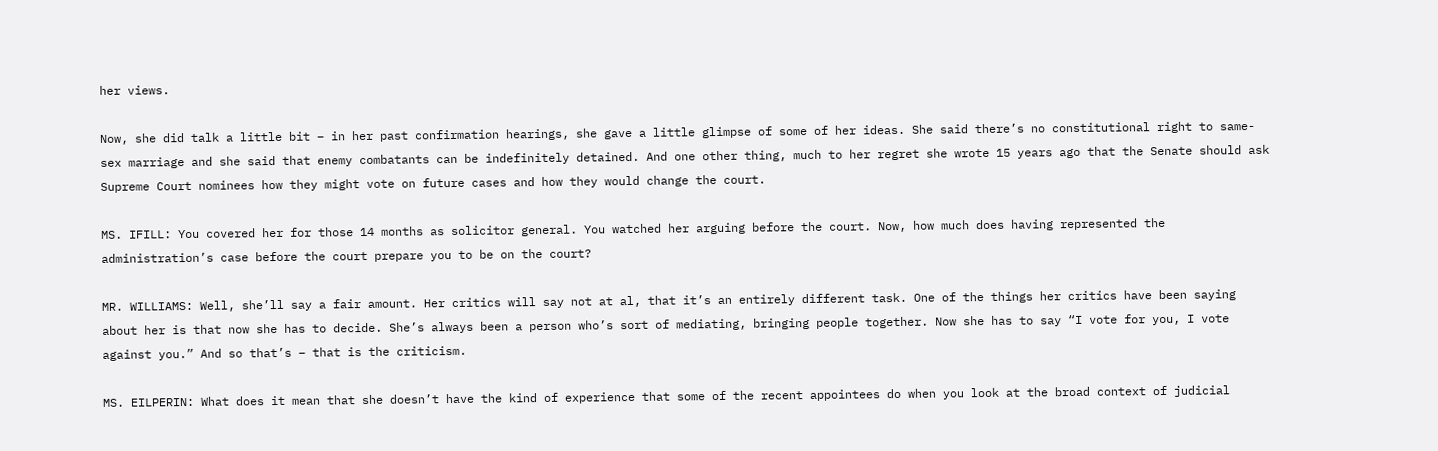her views.

Now, she did talk a little bit – in her past confirmation hearings, she gave a little glimpse of some of her ideas. She said there’s no constitutional right to same-sex marriage and she said that enemy combatants can be indefinitely detained. And one other thing, much to her regret she wrote 15 years ago that the Senate should ask Supreme Court nominees how they might vote on future cases and how they would change the court.

MS. IFILL: You covered her for those 14 months as solicitor general. You watched her arguing before the court. Now, how much does having represented the administration’s case before the court prepare you to be on the court?

MR. WILLIAMS: Well, she’ll say a fair amount. Her critics will say not at al, that it’s an entirely different task. One of the things her critics have been saying about her is that now she has to decide. She’s always been a person who’s sort of mediating, bringing people together. Now she has to say “I vote for you, I vote against you.” And so that’s – that is the criticism.

MS. EILPERIN: What does it mean that she doesn’t have the kind of experience that some of the recent appointees do when you look at the broad context of judicial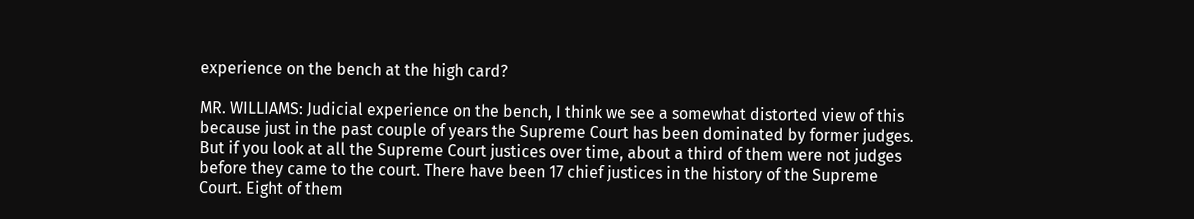experience on the bench at the high card?

MR. WILLIAMS: Judicial experience on the bench, I think we see a somewhat distorted view of this because just in the past couple of years the Supreme Court has been dominated by former judges. But if you look at all the Supreme Court justices over time, about a third of them were not judges before they came to the court. There have been 17 chief justices in the history of the Supreme Court. Eight of them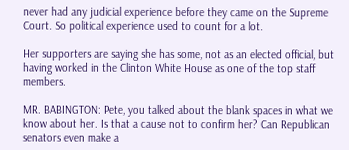never had any judicial experience before they came on the Supreme Court. So political experience used to count for a lot.

Her supporters are saying she has some, not as an elected official, but having worked in the Clinton White House as one of the top staff members.

MR. BABINGTON: Pete, you talked about the blank spaces in what we know about her. Is that a cause not to confirm her? Can Republican senators even make a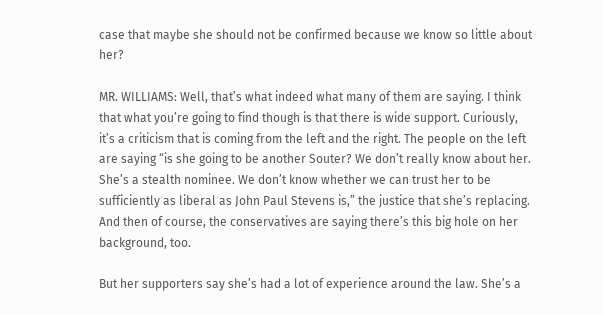case that maybe she should not be confirmed because we know so little about her?

MR. WILLIAMS: Well, that’s what indeed what many of them are saying. I think that what you’re going to find though is that there is wide support. Curiously, it’s a criticism that is coming from the left and the right. The people on the left are saying “is she going to be another Souter? We don’t really know about her. She’s a stealth nominee. We don’t know whether we can trust her to be sufficiently as liberal as John Paul Stevens is,” the justice that she’s replacing. And then of course, the conservatives are saying there’s this big hole on her background, too.

But her supporters say she’s had a lot of experience around the law. She’s a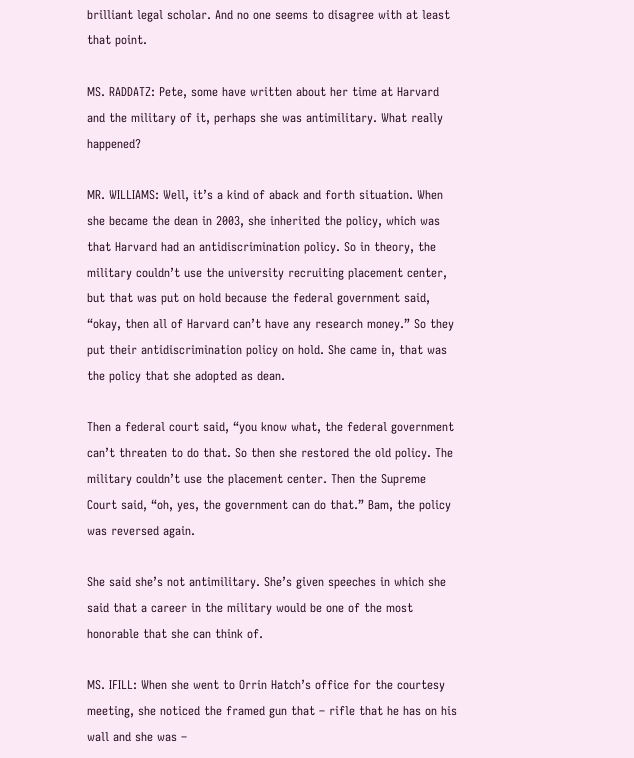brilliant legal scholar. And no one seems to disagree with at least that point.

MS. RADDATZ: Pete, some have written about her time at Harvard and the military of it, perhaps she was antimilitary. What really happened?

MR. WILLIAMS: Well, it’s a kind of aback and forth situation. When she became the dean in 2003, she inherited the policy, which was that Harvard had an antidiscrimination policy. So in theory, the military couldn’t use the university recruiting placement center, but that was put on hold because the federal government said, “okay, then all of Harvard can’t have any research money.” So they put their antidiscrimination policy on hold. She came in, that was the policy that she adopted as dean.

Then a federal court said, “you know what, the federal government can’t threaten to do that. So then she restored the old policy. The military couldn’t use the placement center. Then the Supreme Court said, “oh, yes, the government can do that.” Bam, the policy was reversed again.

She said she’s not antimilitary. She’s given speeches in which she said that a career in the military would be one of the most honorable that she can think of.

MS. IFILL: When she went to Orrin Hatch’s office for the courtesy meeting, she noticed the framed gun that – rifle that he has on his wall and she was –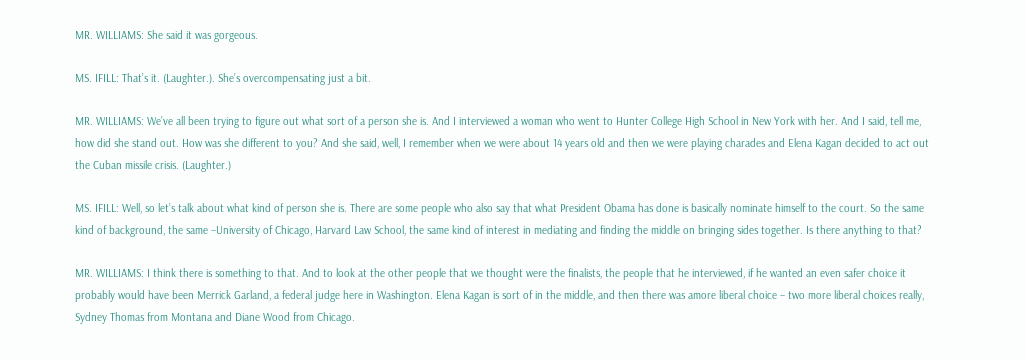MR. WILLIAMS: She said it was gorgeous.

MS. IFILL: That’s it. (Laughter.). She’s overcompensating just a bit.

MR. WILLIAMS: We’ve all been trying to figure out what sort of a person she is. And I interviewed a woman who went to Hunter College High School in New York with her. And I said, tell me, how did she stand out. How was she different to you? And she said, well, I remember when we were about 14 years old and then we were playing charades and Elena Kagan decided to act out the Cuban missile crisis. (Laughter.)

MS. IFILL: Well, so let’s talk about what kind of person she is. There are some people who also say that what President Obama has done is basically nominate himself to the court. So the same kind of background, the same –University of Chicago, Harvard Law School, the same kind of interest in mediating and finding the middle on bringing sides together. Is there anything to that?

MR. WILLIAMS: I think there is something to that. And to look at the other people that we thought were the finalists, the people that he interviewed, if he wanted an even safer choice it probably would have been Merrick Garland, a federal judge here in Washington. Elena Kagan is sort of in the middle, and then there was amore liberal choice – two more liberal choices really, Sydney Thomas from Montana and Diane Wood from Chicago.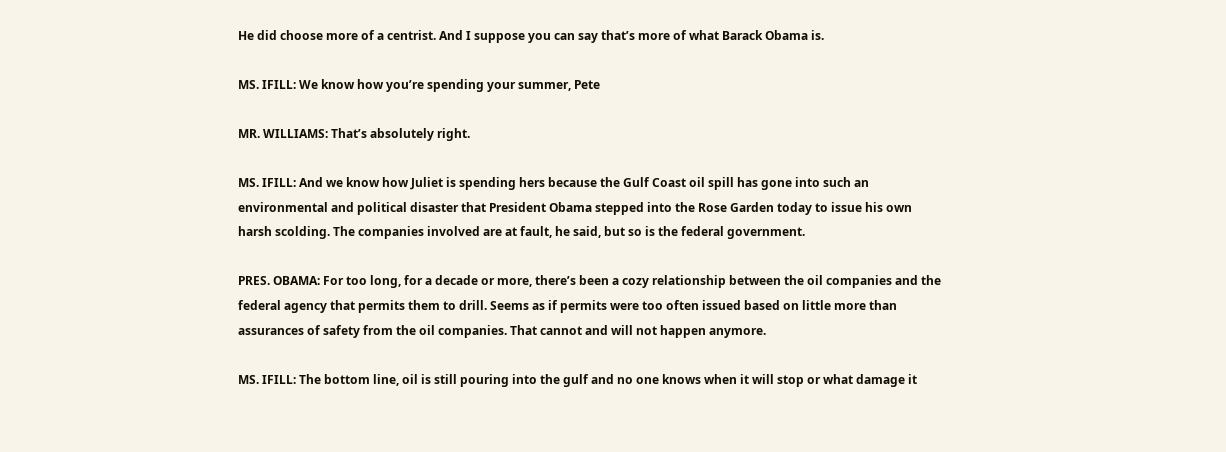He did choose more of a centrist. And I suppose you can say that’s more of what Barack Obama is.

MS. IFILL: We know how you’re spending your summer, Pete

MR. WILLIAMS: That’s absolutely right.

MS. IFILL: And we know how Juliet is spending hers because the Gulf Coast oil spill has gone into such an environmental and political disaster that President Obama stepped into the Rose Garden today to issue his own harsh scolding. The companies involved are at fault, he said, but so is the federal government.

PRES. OBAMA: For too long, for a decade or more, there’s been a cozy relationship between the oil companies and the federal agency that permits them to drill. Seems as if permits were too often issued based on little more than assurances of safety from the oil companies. That cannot and will not happen anymore.

MS. IFILL: The bottom line, oil is still pouring into the gulf and no one knows when it will stop or what damage it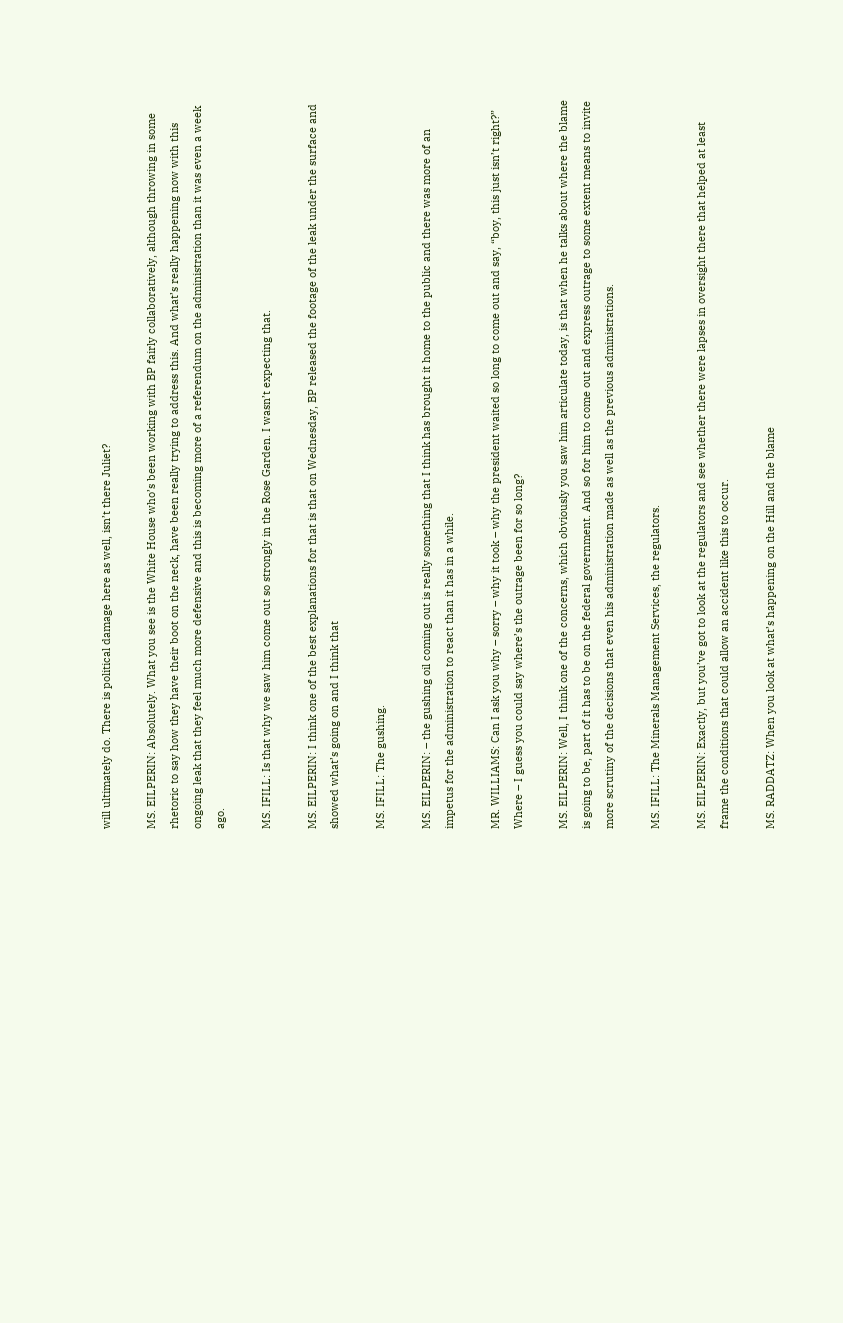will ultimately do. There is political damage here as well, isn’t there Juliet?

MS. EILPERIN: Absolutely. What you see is the White House who’s been working with BP fairly collaboratively, although throwing in some rhetoric to say how they have their boot on the neck, have been really trying to address this. And what’s really happening now with this ongoing leak that they feel much more defensive and this is becoming more of a referendum on the administration than it was even a week ago.

MS. IFILL: Is that why we saw him come out so strongly in the Rose Garden. I wasn’t expecting that.

MS. EILPERIN: I think one of the best explanations for that is that on Wednesday, BP released the footage of the leak under the surface and showed what’s going on and I think that

MS. IFILL: The gushing.

MS. EILPERIN: – the gushing oil coming out is really something that I think has brought it home to the public and there was more of an impetus for the administration to react than it has in a while.

MR. WILLIAMS: Can I ask you why – sorry – why it took – why the president waited so long to come out and say, “boy, this just isn’t right?” Where – I guess you could say where’s the outrage been for so long?

MS. EILPERIN: Well, I think one of the concerns, which obviously you saw him articulate today, is that when he talks about where the blame is going to be, part of it has to be on the federal government. And so for him to come out and express outrage to some extent means to invite more scrutiny of the decisions that even his administration made as well as the previous administrations.

MS. IFILL: The Minerals Management Services, the regulators.

MS. EILPERIN: Exactly, but you’ve got to look at the regulators and see whether there were lapses in oversight there that helped at least frame the conditions that could allow an accident like this to occur.

MS. RADDATZ: When you look at what’s happening on the Hill and the blame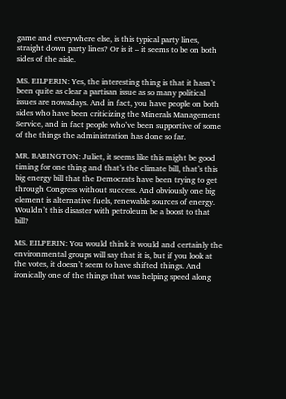game and everywhere else, is this typical party lines, straight down party lines? Or is it – it seems to be on both sides of the aisle.

MS. EILPERIN: Yes, the interesting thing is that it hasn’t been quite as clear a partisan issue as so many political issues are nowadays. And in fact, you have people on both sides who have been criticizing the Minerals Management Service, and in fact people who’ve been supportive of some of the things the administration has done so far.

MR. BABINGTON: Juliet, it seems like this might be good timing for one thing and that’s the climate bill, that’s this big energy bill that the Democrats have been trying to get through Congress without success. And obviously one big element is alternative fuels, renewable sources of energy. Wouldn’t this disaster with petroleum be a boost to that bill?

MS. EILPERIN: You would think it would and certainly the environmental groups will say that it is, but if you look at the votes, it doesn’t seem to have shifted things. And ironically one of the things that was helping speed along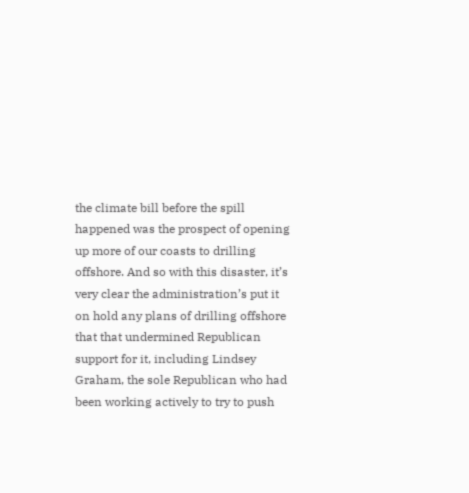the climate bill before the spill happened was the prospect of opening up more of our coasts to drilling offshore. And so with this disaster, it’s very clear the administration’s put it on hold any plans of drilling offshore that that undermined Republican support for it, including Lindsey Graham, the sole Republican who had been working actively to try to push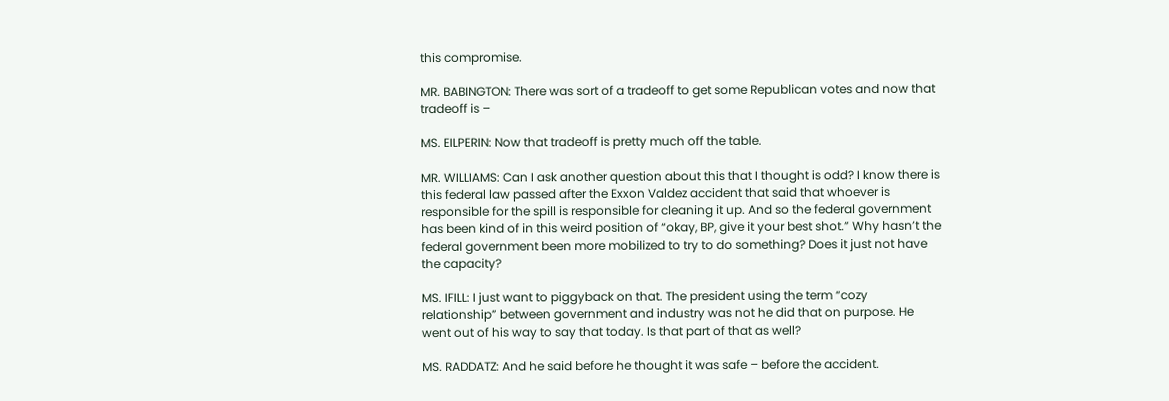this compromise.

MR. BABINGTON: There was sort of a tradeoff to get some Republican votes and now that tradeoff is –

MS. EILPERIN: Now that tradeoff is pretty much off the table.

MR. WILLIAMS: Can I ask another question about this that I thought is odd? I know there is this federal law passed after the Exxon Valdez accident that said that whoever is responsible for the spill is responsible for cleaning it up. And so the federal government has been kind of in this weird position of “okay, BP, give it your best shot.” Why hasn’t the federal government been more mobilized to try to do something? Does it just not have the capacity?

MS. IFILL: I just want to piggyback on that. The president using the term “cozy relationship” between government and industry was not he did that on purpose. He went out of his way to say that today. Is that part of that as well?

MS. RADDATZ: And he said before he thought it was safe – before the accident.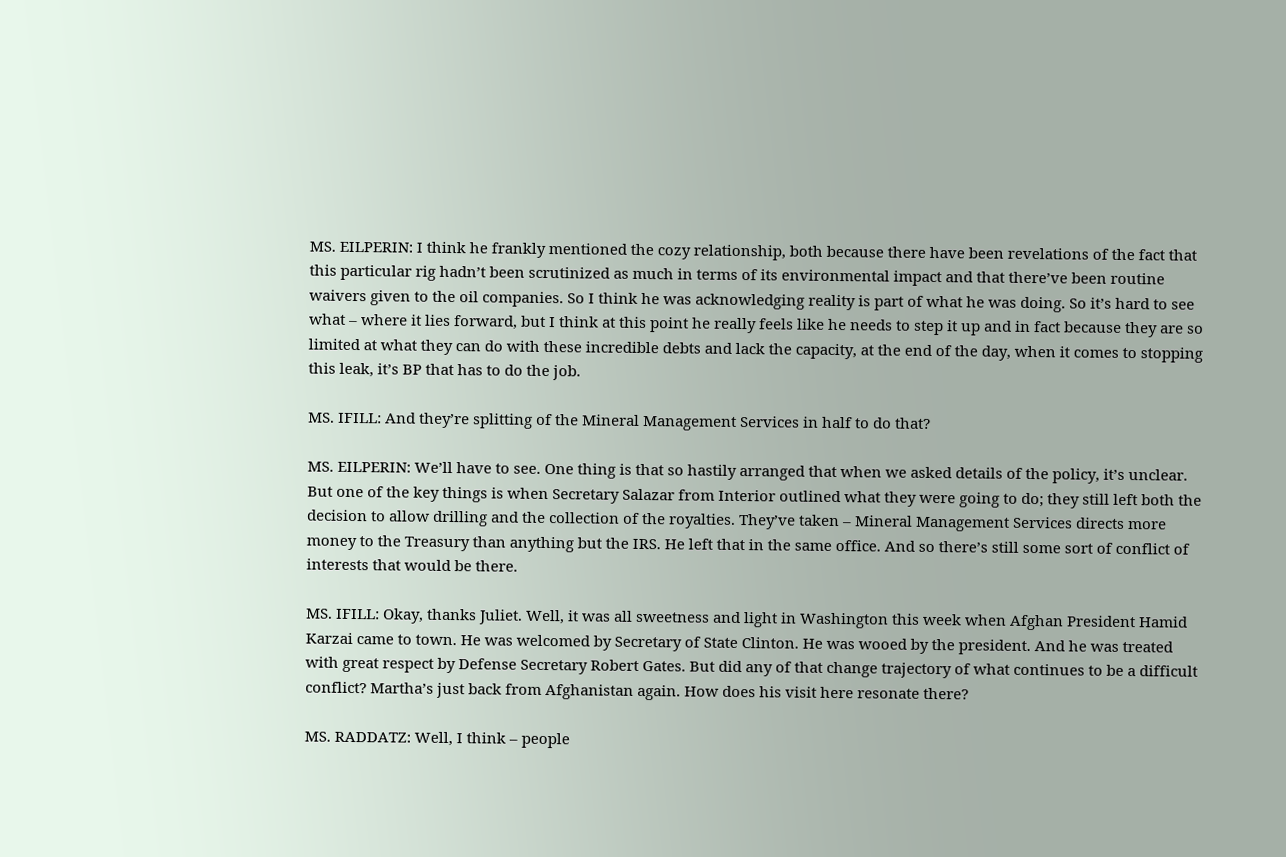MS. EILPERIN: I think he frankly mentioned the cozy relationship, both because there have been revelations of the fact that this particular rig hadn’t been scrutinized as much in terms of its environmental impact and that there’ve been routine waivers given to the oil companies. So I think he was acknowledging reality is part of what he was doing. So it’s hard to see what – where it lies forward, but I think at this point he really feels like he needs to step it up and in fact because they are so limited at what they can do with these incredible debts and lack the capacity, at the end of the day, when it comes to stopping this leak, it’s BP that has to do the job.

MS. IFILL: And they’re splitting of the Mineral Management Services in half to do that?

MS. EILPERIN: We’ll have to see. One thing is that so hastily arranged that when we asked details of the policy, it’s unclear. But one of the key things is when Secretary Salazar from Interior outlined what they were going to do; they still left both the decision to allow drilling and the collection of the royalties. They’ve taken – Mineral Management Services directs more money to the Treasury than anything but the IRS. He left that in the same office. And so there’s still some sort of conflict of interests that would be there.

MS. IFILL: Okay, thanks Juliet. Well, it was all sweetness and light in Washington this week when Afghan President Hamid Karzai came to town. He was welcomed by Secretary of State Clinton. He was wooed by the president. And he was treated with great respect by Defense Secretary Robert Gates. But did any of that change trajectory of what continues to be a difficult conflict? Martha’s just back from Afghanistan again. How does his visit here resonate there?

MS. RADDATZ: Well, I think – people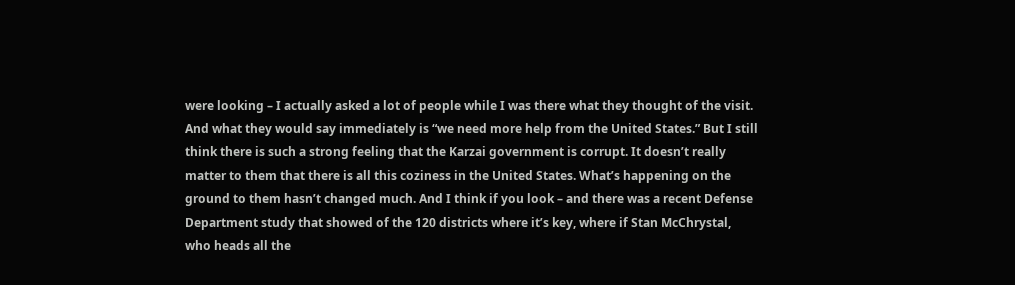were looking – I actually asked a lot of people while I was there what they thought of the visit. And what they would say immediately is “we need more help from the United States.” But I still think there is such a strong feeling that the Karzai government is corrupt. It doesn’t really matter to them that there is all this coziness in the United States. What’s happening on the ground to them hasn’t changed much. And I think if you look – and there was a recent Defense Department study that showed of the 120 districts where it’s key, where if Stan McChrystal, who heads all the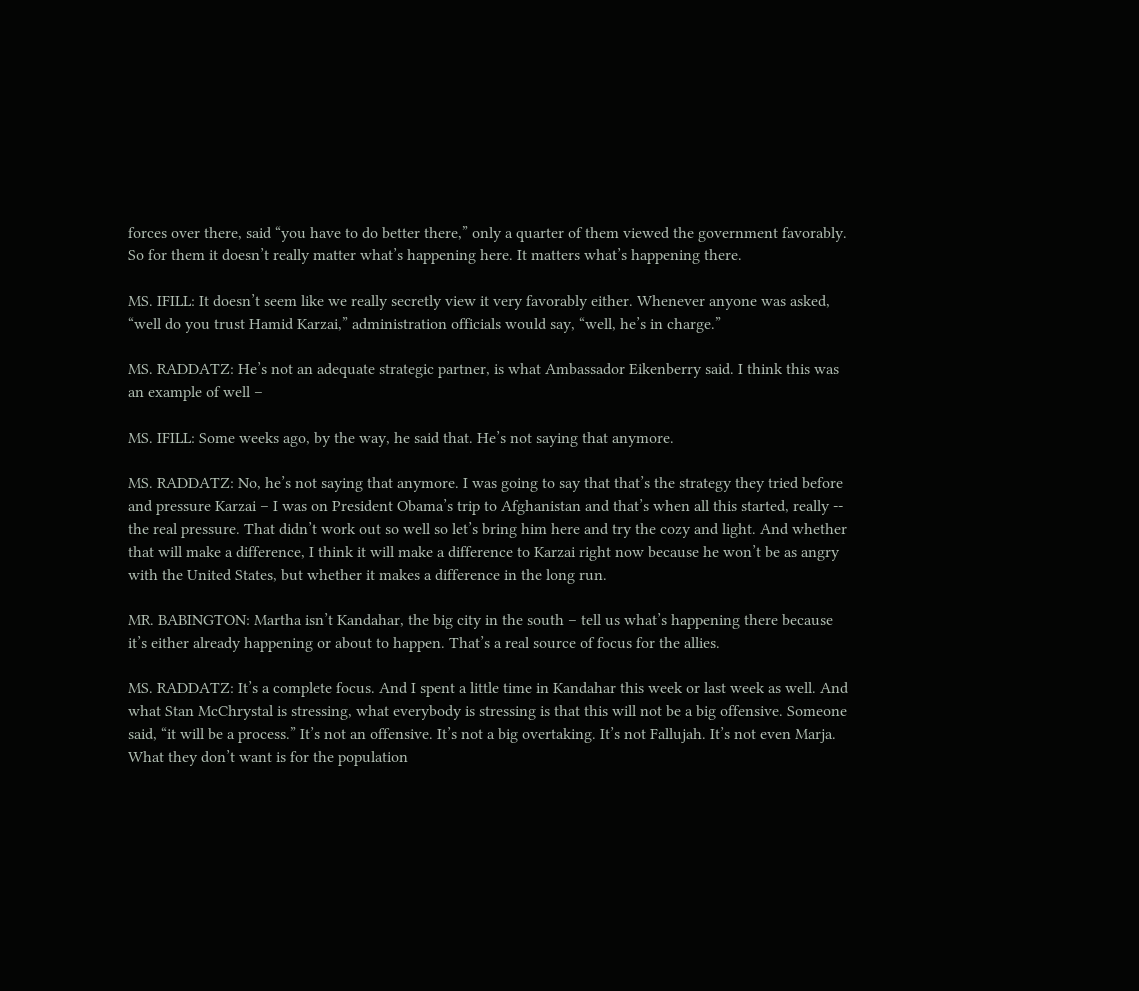forces over there, said “you have to do better there,” only a quarter of them viewed the government favorably. So for them it doesn’t really matter what’s happening here. It matters what’s happening there.

MS. IFILL: It doesn’t seem like we really secretly view it very favorably either. Whenever anyone was asked, “well do you trust Hamid Karzai,” administration officials would say, “well, he’s in charge.”

MS. RADDATZ: He’s not an adequate strategic partner, is what Ambassador Eikenberry said. I think this was an example of well –

MS. IFILL: Some weeks ago, by the way, he said that. He’s not saying that anymore.

MS. RADDATZ: No, he’s not saying that anymore. I was going to say that that’s the strategy they tried before and pressure Karzai – I was on President Obama’s trip to Afghanistan and that’s when all this started, really -- the real pressure. That didn’t work out so well so let’s bring him here and try the cozy and light. And whether that will make a difference, I think it will make a difference to Karzai right now because he won’t be as angry with the United States, but whether it makes a difference in the long run.

MR. BABINGTON: Martha isn’t Kandahar, the big city in the south – tell us what’s happening there because it’s either already happening or about to happen. That’s a real source of focus for the allies.

MS. RADDATZ: It’s a complete focus. And I spent a little time in Kandahar this week or last week as well. And what Stan McChrystal is stressing, what everybody is stressing is that this will not be a big offensive. Someone said, “it will be a process.” It’s not an offensive. It’s not a big overtaking. It’s not Fallujah. It’s not even Marja. What they don’t want is for the population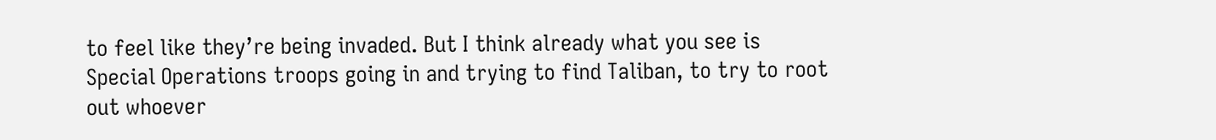to feel like they’re being invaded. But I think already what you see is Special Operations troops going in and trying to find Taliban, to try to root out whoever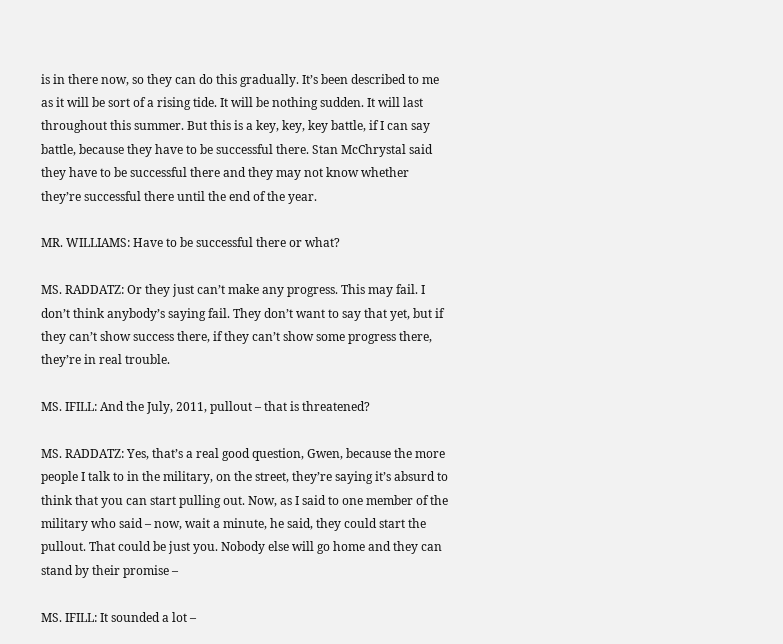is in there now, so they can do this gradually. It’s been described to me as it will be sort of a rising tide. It will be nothing sudden. It will last throughout this summer. But this is a key, key, key battle, if I can say battle, because they have to be successful there. Stan McChrystal said they have to be successful there and they may not know whether they’re successful there until the end of the year.

MR. WILLIAMS: Have to be successful there or what?

MS. RADDATZ: Or they just can’t make any progress. This may fail. I don’t think anybody’s saying fail. They don’t want to say that yet, but if they can’t show success there, if they can’t show some progress there, they’re in real trouble.

MS. IFILL: And the July, 2011, pullout – that is threatened?

MS. RADDATZ: Yes, that’s a real good question, Gwen, because the more people I talk to in the military, on the street, they’re saying it’s absurd to think that you can start pulling out. Now, as I said to one member of the military who said – now, wait a minute, he said, they could start the pullout. That could be just you. Nobody else will go home and they can stand by their promise –

MS. IFILL: It sounded a lot –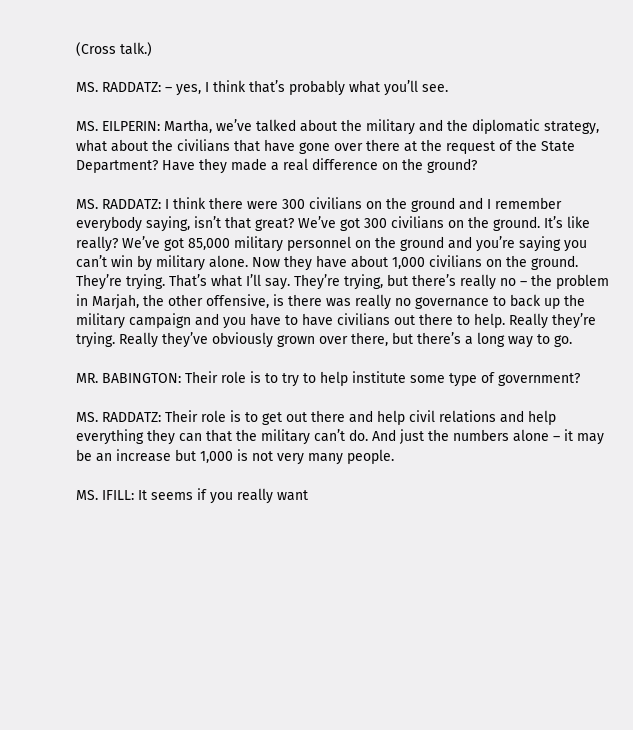(Cross talk.)

MS. RADDATZ: – yes, I think that’s probably what you’ll see.

MS. EILPERIN: Martha, we’ve talked about the military and the diplomatic strategy, what about the civilians that have gone over there at the request of the State Department? Have they made a real difference on the ground?

MS. RADDATZ: I think there were 300 civilians on the ground and I remember everybody saying, isn’t that great? We’ve got 300 civilians on the ground. It’s like really? We’ve got 85,000 military personnel on the ground and you’re saying you can’t win by military alone. Now they have about 1,000 civilians on the ground. They’re trying. That’s what I’ll say. They’re trying, but there’s really no – the problem in Marjah, the other offensive, is there was really no governance to back up the military campaign and you have to have civilians out there to help. Really they’re trying. Really they’ve obviously grown over there, but there’s a long way to go.

MR. BABINGTON: Their role is to try to help institute some type of government?

MS. RADDATZ: Their role is to get out there and help civil relations and help everything they can that the military can’t do. And just the numbers alone – it may be an increase but 1,000 is not very many people.

MS. IFILL: It seems if you really want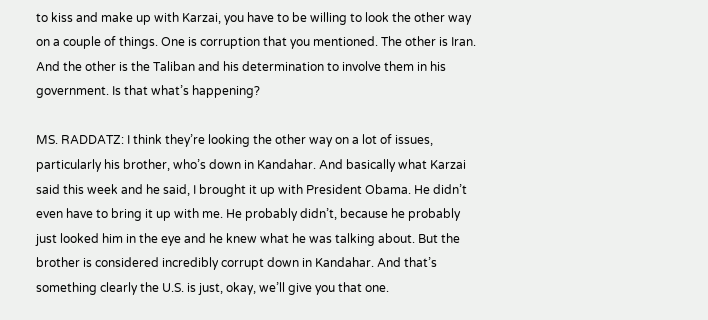to kiss and make up with Karzai, you have to be willing to look the other way on a couple of things. One is corruption that you mentioned. The other is Iran. And the other is the Taliban and his determination to involve them in his government. Is that what’s happening?

MS. RADDATZ: I think they’re looking the other way on a lot of issues, particularly his brother, who’s down in Kandahar. And basically what Karzai said this week and he said, I brought it up with President Obama. He didn’t even have to bring it up with me. He probably didn’t, because he probably just looked him in the eye and he knew what he was talking about. But the brother is considered incredibly corrupt down in Kandahar. And that’s something clearly the U.S. is just, okay, we’ll give you that one.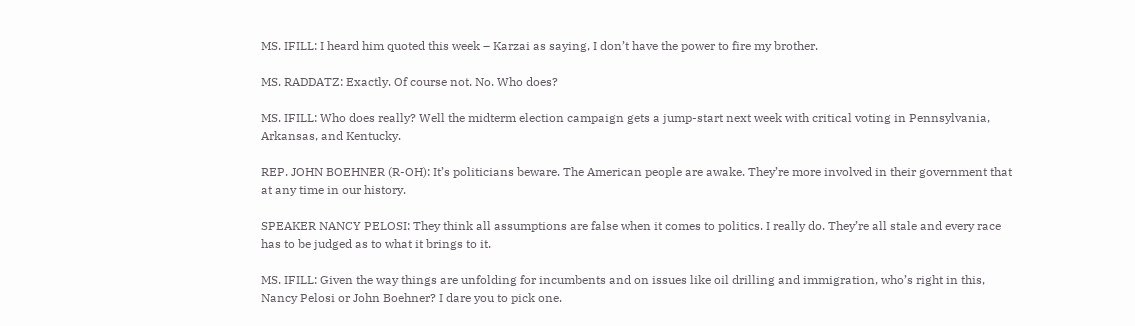MS. IFILL: I heard him quoted this week – Karzai as saying, I don’t have the power to fire my brother.

MS. RADDATZ: Exactly. Of course not. No. Who does?

MS. IFILL: Who does really? Well the midterm election campaign gets a jump-start next week with critical voting in Pennsylvania, Arkansas, and Kentucky.

REP. JOHN BOEHNER (R-OH): It’s politicians beware. The American people are awake. They’re more involved in their government that at any time in our history.

SPEAKER NANCY PELOSI: They think all assumptions are false when it comes to politics. I really do. They’re all stale and every race has to be judged as to what it brings to it.

MS. IFILL: Given the way things are unfolding for incumbents and on issues like oil drilling and immigration, who’s right in this, Nancy Pelosi or John Boehner? I dare you to pick one.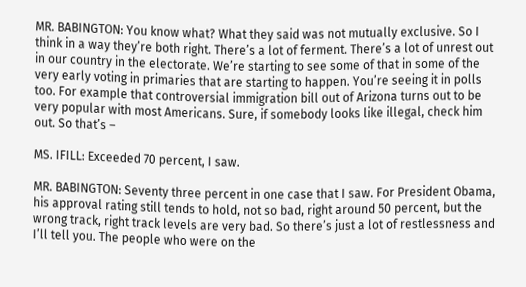MR. BABINGTON: You know what? What they said was not mutually exclusive. So I think in a way they’re both right. There’s a lot of ferment. There’s a lot of unrest out in our country in the electorate. We’re starting to see some of that in some of the very early voting in primaries that are starting to happen. You’re seeing it in polls too. For example that controversial immigration bill out of Arizona turns out to be very popular with most Americans. Sure, if somebody looks like illegal, check him out. So that’s –

MS. IFILL: Exceeded 70 percent, I saw.

MR. BABINGTON: Seventy three percent in one case that I saw. For President Obama, his approval rating still tends to hold, not so bad, right around 50 percent, but the wrong track, right track levels are very bad. So there’s just a lot of restlessness and I’ll tell you. The people who were on the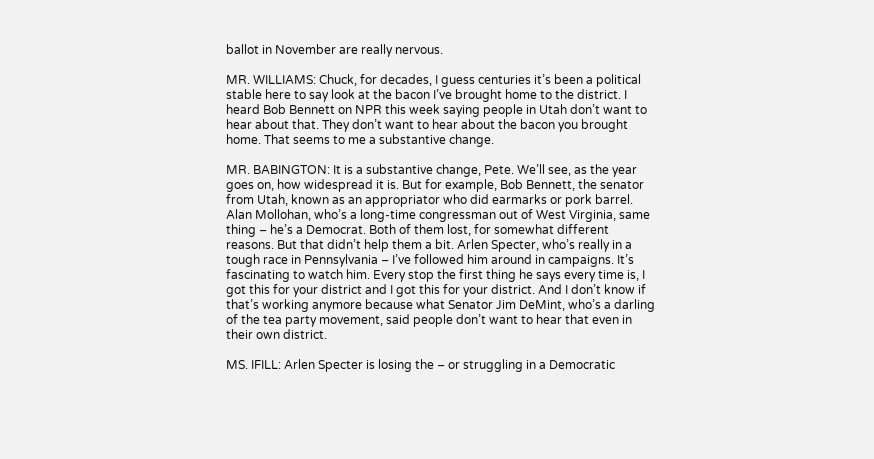ballot in November are really nervous.

MR. WILLIAMS: Chuck, for decades, I guess centuries it’s been a political stable here to say look at the bacon I’ve brought home to the district. I heard Bob Bennett on NPR this week saying people in Utah don’t want to hear about that. They don’t want to hear about the bacon you brought home. That seems to me a substantive change.

MR. BABINGTON: It is a substantive change, Pete. We’ll see, as the year goes on, how widespread it is. But for example, Bob Bennett, the senator from Utah, known as an appropriator who did earmarks or pork barrel. Alan Mollohan, who’s a long-time congressman out of West Virginia, same thing – he’s a Democrat. Both of them lost, for somewhat different reasons. But that didn’t help them a bit. Arlen Specter, who’s really in a tough race in Pennsylvania – I’ve followed him around in campaigns. It’s fascinating to watch him. Every stop the first thing he says every time is, I got this for your district and I got this for your district. And I don’t know if that’s working anymore because what Senator Jim DeMint, who’s a darling of the tea party movement, said people don’t want to hear that even in their own district.

MS. IFILL: Arlen Specter is losing the – or struggling in a Democratic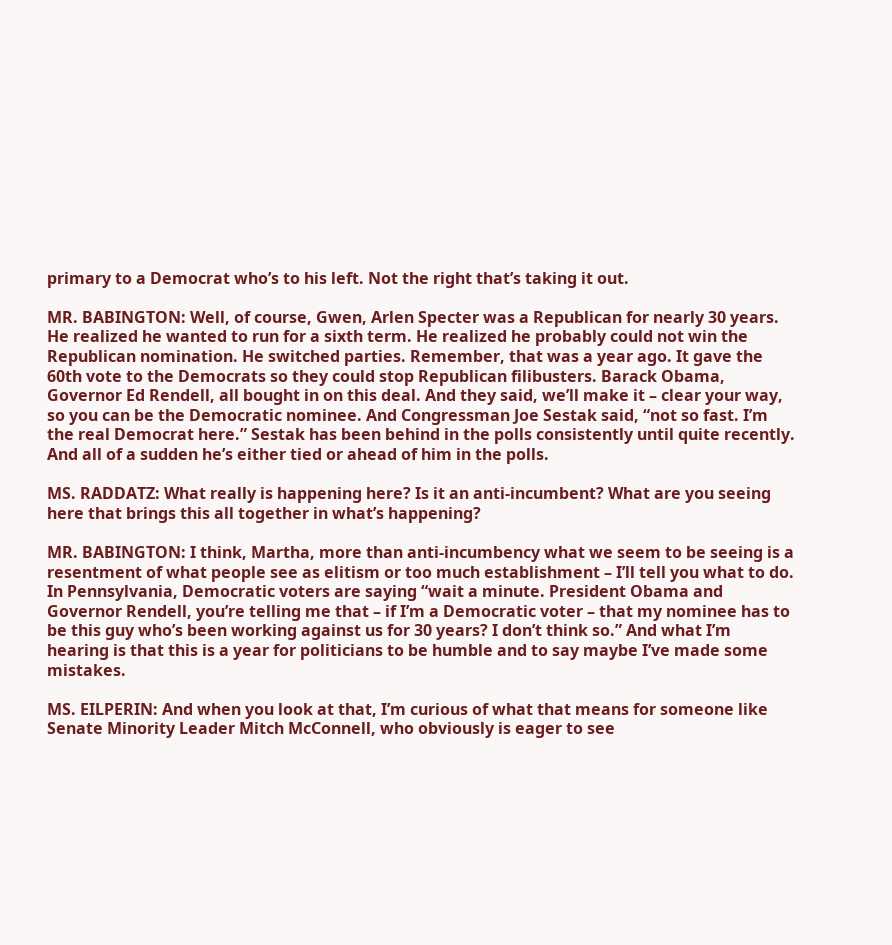primary to a Democrat who’s to his left. Not the right that’s taking it out.

MR. BABINGTON: Well, of course, Gwen, Arlen Specter was a Republican for nearly 30 years. He realized he wanted to run for a sixth term. He realized he probably could not win the Republican nomination. He switched parties. Remember, that was a year ago. It gave the 60th vote to the Democrats so they could stop Republican filibusters. Barack Obama, Governor Ed Rendell, all bought in on this deal. And they said, we’ll make it – clear your way, so you can be the Democratic nominee. And Congressman Joe Sestak said, “not so fast. I’m the real Democrat here.” Sestak has been behind in the polls consistently until quite recently. And all of a sudden he’s either tied or ahead of him in the polls.

MS. RADDATZ: What really is happening here? Is it an anti-incumbent? What are you seeing here that brings this all together in what’s happening?

MR. BABINGTON: I think, Martha, more than anti-incumbency what we seem to be seeing is a resentment of what people see as elitism or too much establishment – I’ll tell you what to do. In Pennsylvania, Democratic voters are saying “wait a minute. President Obama and Governor Rendell, you’re telling me that – if I’m a Democratic voter – that my nominee has to be this guy who’s been working against us for 30 years? I don’t think so.” And what I’m hearing is that this is a year for politicians to be humble and to say maybe I’ve made some mistakes.

MS. EILPERIN: And when you look at that, I’m curious of what that means for someone like Senate Minority Leader Mitch McConnell, who obviously is eager to see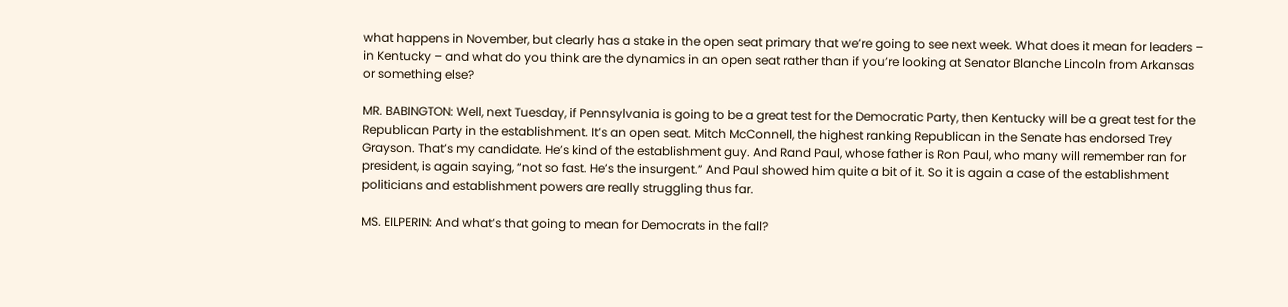what happens in November, but clearly has a stake in the open seat primary that we’re going to see next week. What does it mean for leaders – in Kentucky – and what do you think are the dynamics in an open seat rather than if you’re looking at Senator Blanche Lincoln from Arkansas or something else?

MR. BABINGTON: Well, next Tuesday, if Pennsylvania is going to be a great test for the Democratic Party, then Kentucky will be a great test for the Republican Party in the establishment. It’s an open seat. Mitch McConnell, the highest ranking Republican in the Senate has endorsed Trey Grayson. That’s my candidate. He’s kind of the establishment guy. And Rand Paul, whose father is Ron Paul, who many will remember ran for president, is again saying, “not so fast. He’s the insurgent.” And Paul showed him quite a bit of it. So it is again a case of the establishment politicians and establishment powers are really struggling thus far.

MS. EILPERIN: And what’s that going to mean for Democrats in the fall?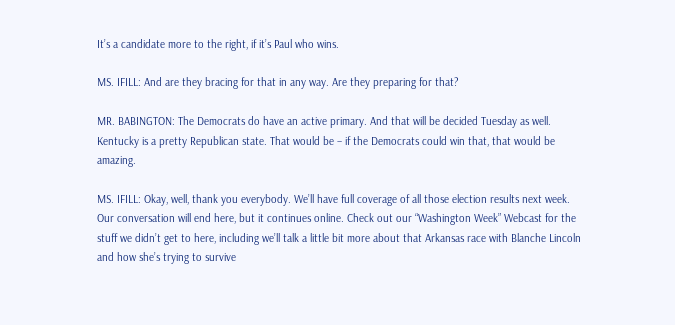It’s a candidate more to the right, if it’s Paul who wins.

MS. IFILL: And are they bracing for that in any way. Are they preparing for that?

MR. BABINGTON: The Democrats do have an active primary. And that will be decided Tuesday as well. Kentucky is a pretty Republican state. That would be – if the Democrats could win that, that would be amazing.

MS. IFILL: Okay, well, thank you everybody. We’ll have full coverage of all those election results next week. Our conversation will end here, but it continues online. Check out our “Washington Week” Webcast for the stuff we didn’t get to here, including we’ll talk a little bit more about that Arkansas race with Blanche Lincoln and how she’s trying to survive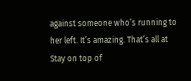against someone who’s running to her left. It’s amazing. That’s all at Stay on top of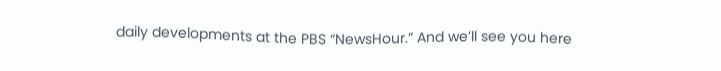daily developments at the PBS “NewsHour.” And we’ll see you here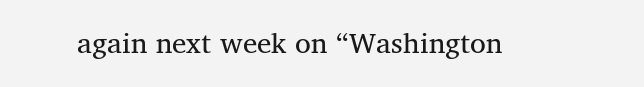again next week on “Washington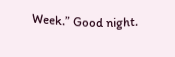Week.” Good night.